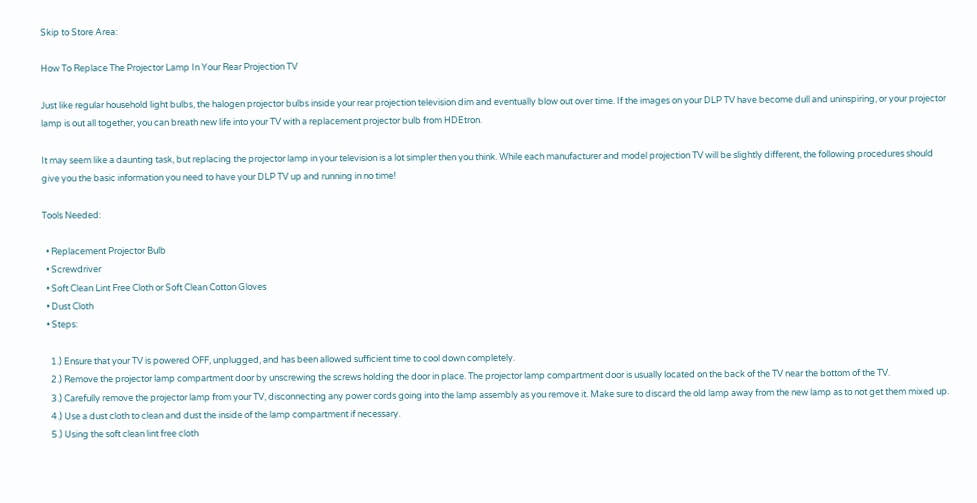Skip to Store Area:

How To Replace The Projector Lamp In Your Rear Projection TV

Just like regular household light bulbs, the halogen projector bulbs inside your rear projection television dim and eventually blow out over time. If the images on your DLP TV have become dull and uninspiring, or your projector lamp is out all together, you can breath new life into your TV with a replacement projector bulb from HDEtron.

It may seem like a daunting task, but replacing the projector lamp in your television is a lot simpler then you think. While each manufacturer and model projection TV will be slightly different, the following procedures should give you the basic information you need to have your DLP TV up and running in no time!

Tools Needed:

  • Replacement Projector Bulb
  • Screwdriver
  • Soft Clean Lint Free Cloth or Soft Clean Cotton Gloves
  • Dust Cloth
  • Steps:

    1.) Ensure that your TV is powered OFF, unplugged, and has been allowed sufficient time to cool down completely.
    2.) Remove the projector lamp compartment door by unscrewing the screws holding the door in place. The projector lamp compartment door is usually located on the back of the TV near the bottom of the TV.
    3.) Carefully remove the projector lamp from your TV, disconnecting any power cords going into the lamp assembly as you remove it. Make sure to discard the old lamp away from the new lamp as to not get them mixed up.
    4.) Use a dust cloth to clean and dust the inside of the lamp compartment if necessary.
    5.) Using the soft clean lint free cloth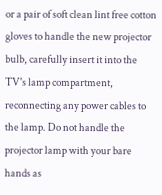or a pair of soft clean lint free cotton gloves to handle the new projector bulb, carefully insert it into the TV's lamp compartment, reconnecting any power cables to the lamp. Do not handle the projector lamp with your bare hands as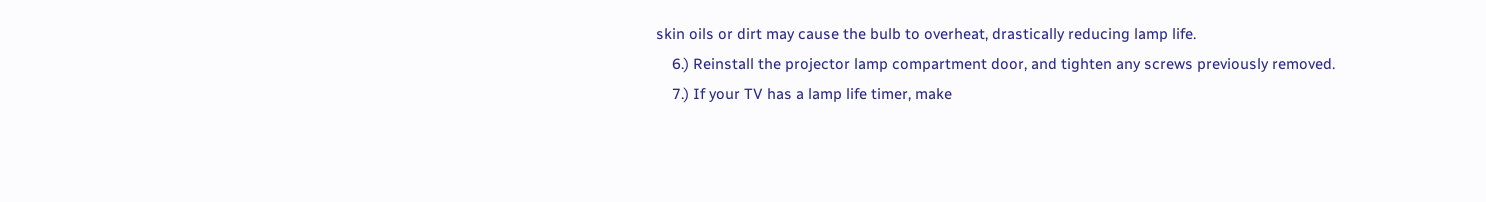skin oils or dirt may cause the bulb to overheat, drastically reducing lamp life.
    6.) Reinstall the projector lamp compartment door, and tighten any screws previously removed.
    7.) If your TV has a lamp life timer, make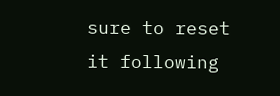sure to reset it following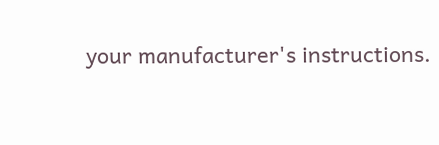your manufacturer's instructions.